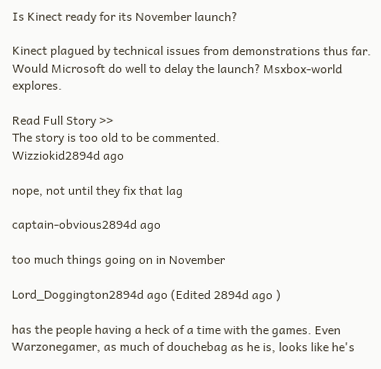Is Kinect ready for its November launch?

Kinect plagued by technical issues from demonstrations thus far. Would Microsoft do well to delay the launch? Msxbox-world explores.

Read Full Story >>
The story is too old to be commented.
Wizziokid2894d ago

nope, not until they fix that lag

captain-obvious2894d ago

too much things going on in November

Lord_Doggington2894d ago (Edited 2894d ago )

has the people having a heck of a time with the games. Even Warzonegamer, as much of douchebag as he is, looks like he's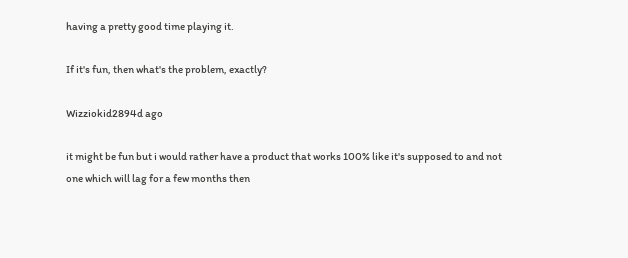having a pretty good time playing it.

If it's fun, then what's the problem, exactly?

Wizziokid2894d ago

it might be fun but i would rather have a product that works 100% like it's supposed to and not one which will lag for a few months then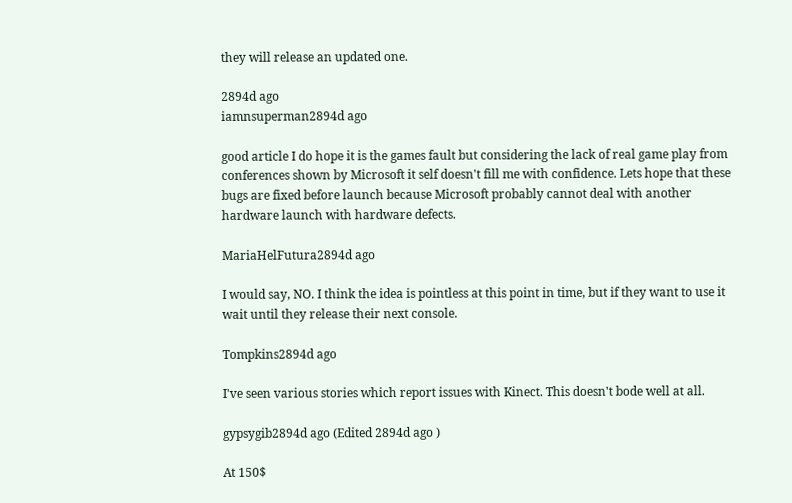they will release an updated one.

2894d ago
iamnsuperman2894d ago

good article I do hope it is the games fault but considering the lack of real game play from conferences shown by Microsoft it self doesn't fill me with confidence. Lets hope that these bugs are fixed before launch because Microsoft probably cannot deal with another hardware launch with hardware defects.

MariaHelFutura2894d ago

I would say, NO. I think the idea is pointless at this point in time, but if they want to use it wait until they release their next console.

Tompkins2894d ago

I've seen various stories which report issues with Kinect. This doesn't bode well at all.

gypsygib2894d ago (Edited 2894d ago )

At 150$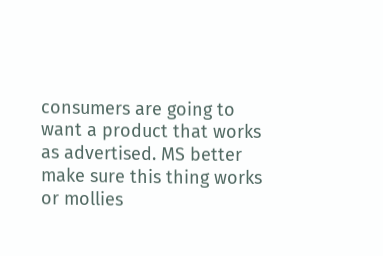consumers are going to want a product that works as advertised. MS better make sure this thing works or mollies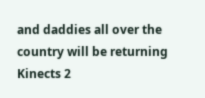and daddies all over the country will be returning Kinects 2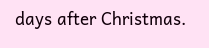days after Christmas.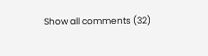Show all comments (32)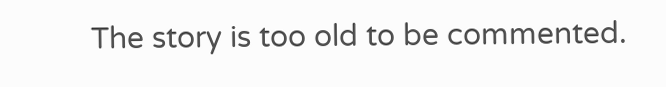The story is too old to be commented.